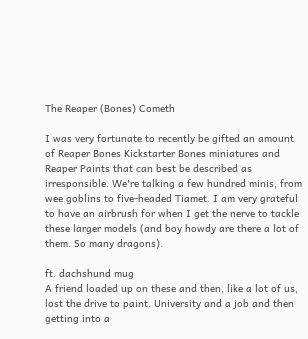The Reaper (Bones) Cometh

I was very fortunate to recently be gifted an amount of Reaper Bones Kickstarter Bones miniatures and Reaper Paints that can best be described as irresponsible. We're talking a few hundred minis, from wee goblins to five-headed Tiamet. I am very grateful to have an airbrush for when I get the nerve to tackle these larger models (and boy howdy are there a lot of them. So many dragons).

ft. dachshund mug
A friend loaded up on these and then, like a lot of us, lost the drive to paint. University and a job and then getting into a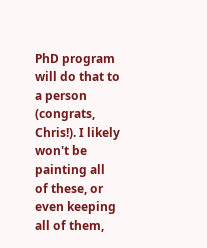PhD program will do that to a person (congrats, Chris!). I likely won't be painting all of these, or even keeping all of them,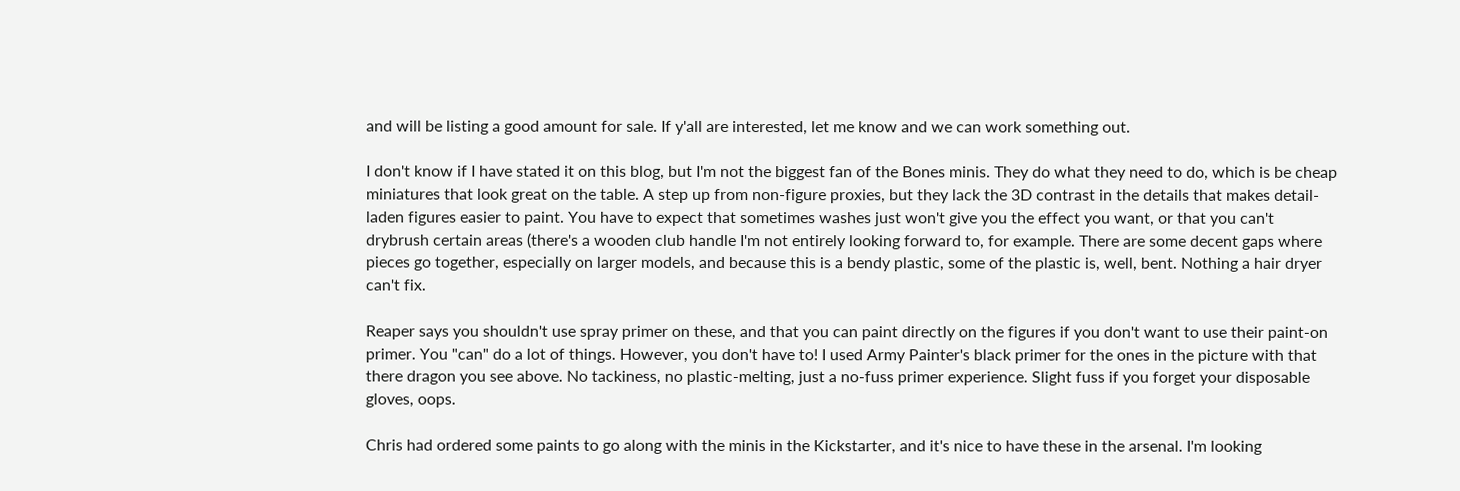and will be listing a good amount for sale. If y'all are interested, let me know and we can work something out.

I don't know if I have stated it on this blog, but I'm not the biggest fan of the Bones minis. They do what they need to do, which is be cheap miniatures that look great on the table. A step up from non-figure proxies, but they lack the 3D contrast in the details that makes detail-laden figures easier to paint. You have to expect that sometimes washes just won't give you the effect you want, or that you can't drybrush certain areas (there's a wooden club handle I'm not entirely looking forward to, for example. There are some decent gaps where pieces go together, especially on larger models, and because this is a bendy plastic, some of the plastic is, well, bent. Nothing a hair dryer can't fix.

Reaper says you shouldn't use spray primer on these, and that you can paint directly on the figures if you don't want to use their paint-on primer. You "can" do a lot of things. However, you don't have to! I used Army Painter's black primer for the ones in the picture with that there dragon you see above. No tackiness, no plastic-melting, just a no-fuss primer experience. Slight fuss if you forget your disposable gloves, oops.

Chris had ordered some paints to go along with the minis in the Kickstarter, and it's nice to have these in the arsenal. I'm looking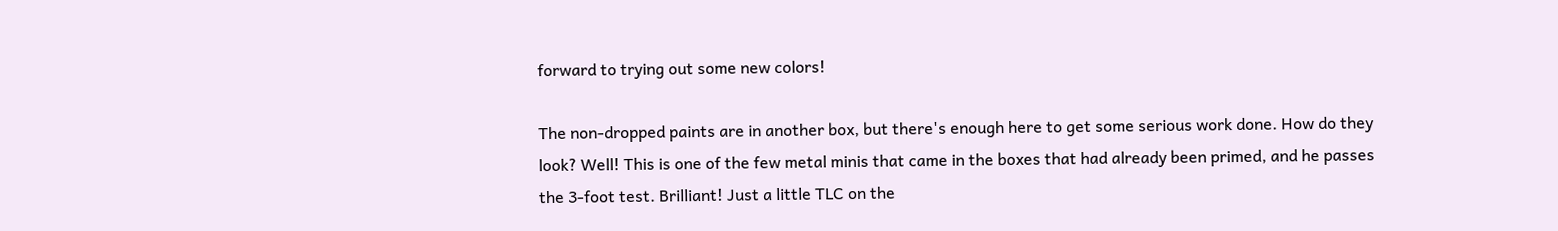forward to trying out some new colors!

The non-dropped paints are in another box, but there's enough here to get some serious work done. How do they look? Well! This is one of the few metal minis that came in the boxes that had already been primed, and he passes the 3-foot test. Brilliant! Just a little TLC on the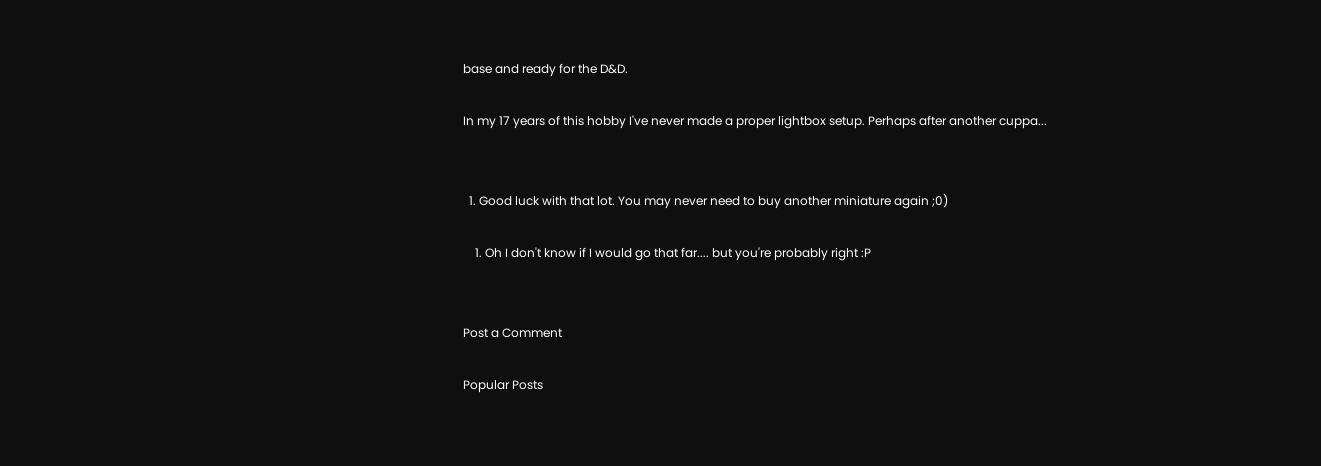base and ready for the D&D.

In my 17 years of this hobby I've never made a proper lightbox setup. Perhaps after another cuppa...


  1. Good luck with that lot. You may never need to buy another miniature again ;0)

    1. Oh I don't know if I would go that far.... but you're probably right :P


Post a Comment

Popular Posts